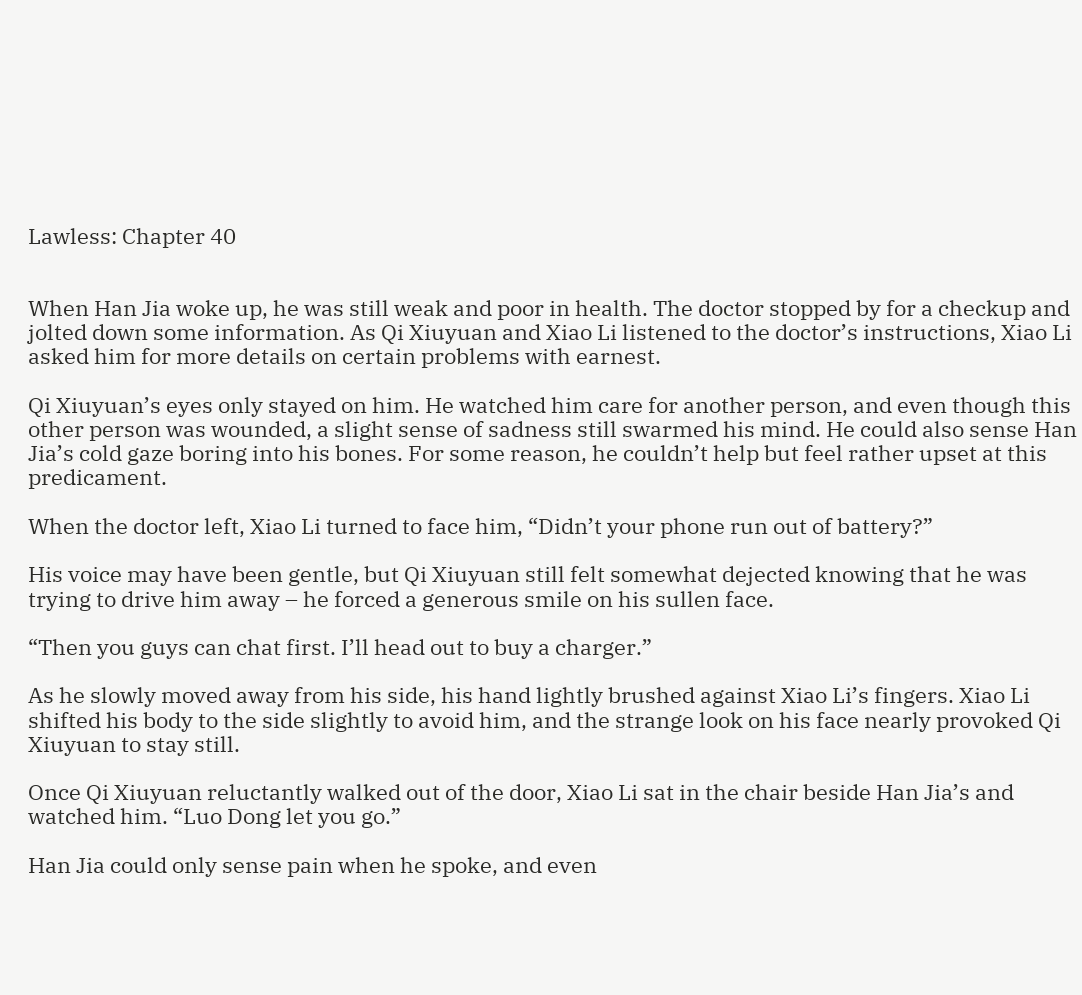Lawless: Chapter 40


When Han Jia woke up, he was still weak and poor in health. The doctor stopped by for a checkup and jolted down some information. As Qi Xiuyuan and Xiao Li listened to the doctor’s instructions, Xiao Li asked him for more details on certain problems with earnest.

Qi Xiuyuan’s eyes only stayed on him. He watched him care for another person, and even though this other person was wounded, a slight sense of sadness still swarmed his mind. He could also sense Han Jia’s cold gaze boring into his bones. For some reason, he couldn’t help but feel rather upset at this predicament.

When the doctor left, Xiao Li turned to face him, “Didn’t your phone run out of battery?”

His voice may have been gentle, but Qi Xiuyuan still felt somewhat dejected knowing that he was trying to drive him away – he forced a generous smile on his sullen face.

“Then you guys can chat first. I’ll head out to buy a charger.”

As he slowly moved away from his side, his hand lightly brushed against Xiao Li’s fingers. Xiao Li shifted his body to the side slightly to avoid him, and the strange look on his face nearly provoked Qi Xiuyuan to stay still.

Once Qi Xiuyuan reluctantly walked out of the door, Xiao Li sat in the chair beside Han Jia’s and watched him. “Luo Dong let you go.”

Han Jia could only sense pain when he spoke, and even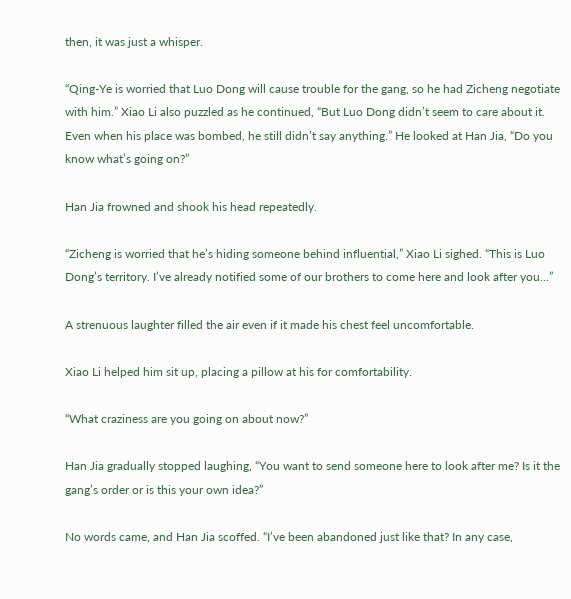then, it was just a whisper.

“Qing-Ye is worried that Luo Dong will cause trouble for the gang, so he had Zicheng negotiate with him.” Xiao Li also puzzled as he continued, “But Luo Dong didn’t seem to care about it. Even when his place was bombed, he still didn’t say anything.” He looked at Han Jia, “Do you know what’s going on?”

Han Jia frowned and shook his head repeatedly.

“Zicheng is worried that he’s hiding someone behind influential,” Xiao Li sighed. “This is Luo Dong’s territory. I’ve already notified some of our brothers to come here and look after you…”

A strenuous laughter filled the air even if it made his chest feel uncomfortable.

Xiao Li helped him sit up, placing a pillow at his for comfortability.

“What craziness are you going on about now?”

Han Jia gradually stopped laughing, “You want to send someone here to look after me? Is it the gang’s order or is this your own idea?”

No words came, and Han Jia scoffed. “I’ve been abandoned just like that? In any case,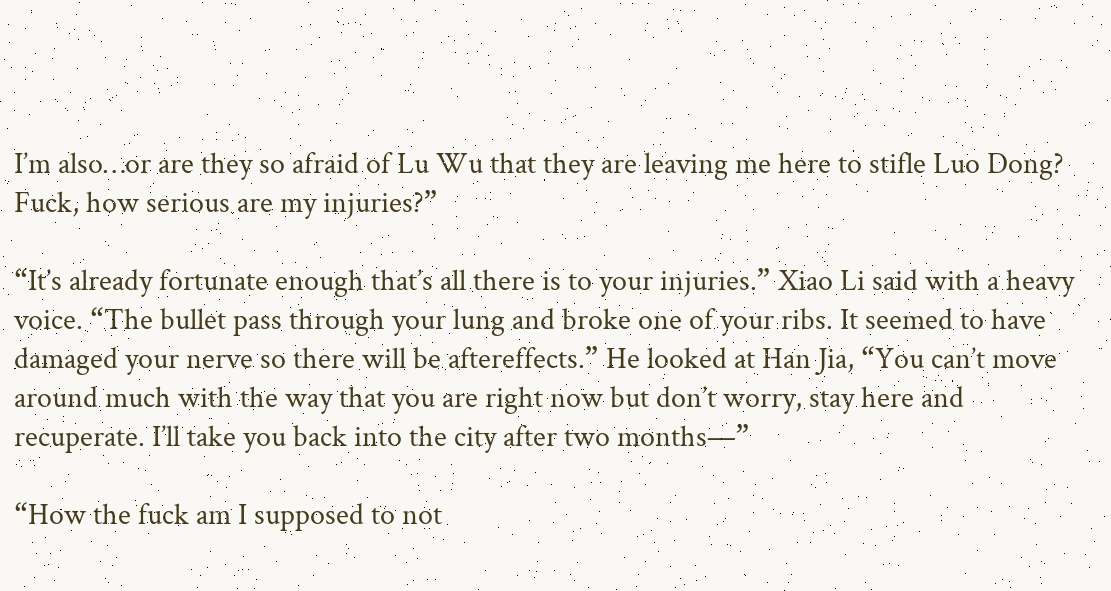I’m also…or are they so afraid of Lu Wu that they are leaving me here to stifle Luo Dong? Fuck, how serious are my injuries?”

“It’s already fortunate enough that’s all there is to your injuries.” Xiao Li said with a heavy voice. “The bullet pass through your lung and broke one of your ribs. It seemed to have damaged your nerve so there will be aftereffects.” He looked at Han Jia, “You can’t move around much with the way that you are right now but don’t worry, stay here and recuperate. I’ll take you back into the city after two months—”

“How the fuck am I supposed to not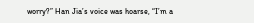worry?” Han Jia’s voice was hoarse, “I’m a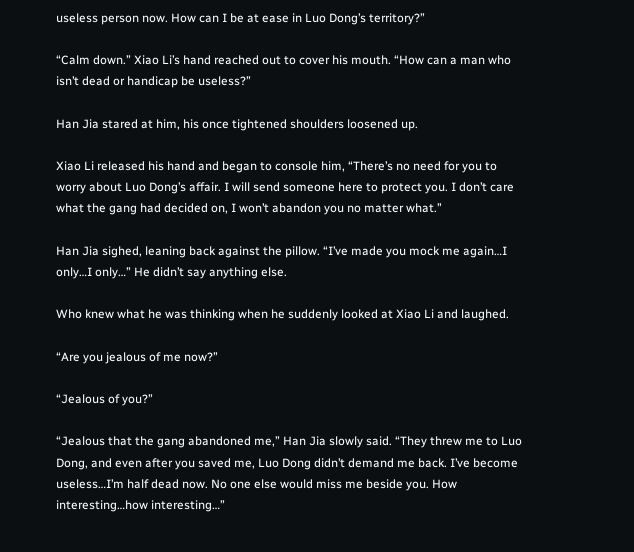useless person now. How can I be at ease in Luo Dong’s territory?”

“Calm down.” Xiao Li’s hand reached out to cover his mouth. “How can a man who isn’t dead or handicap be useless?”

Han Jia stared at him, his once tightened shoulders loosened up.

Xiao Li released his hand and began to console him, “There’s no need for you to worry about Luo Dong’s affair. I will send someone here to protect you. I don’t care what the gang had decided on, I won’t abandon you no matter what.”

Han Jia sighed, leaning back against the pillow. “I’ve made you mock me again…I only…I only…” He didn’t say anything else.

Who knew what he was thinking when he suddenly looked at Xiao Li and laughed.

“Are you jealous of me now?”

“Jealous of you?”

“Jealous that the gang abandoned me,” Han Jia slowly said. “They threw me to Luo Dong, and even after you saved me, Luo Dong didn’t demand me back. I’ve become useless…I’m half dead now. No one else would miss me beside you. How interesting…how interesting…”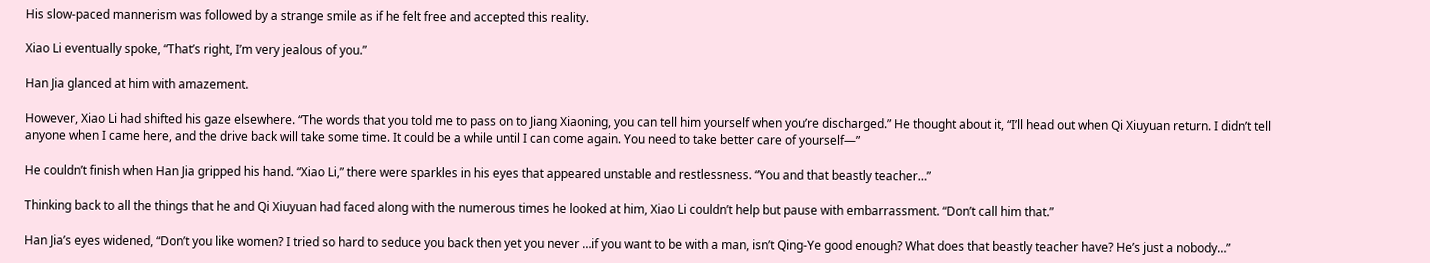His slow-paced mannerism was followed by a strange smile as if he felt free and accepted this reality.

Xiao Li eventually spoke, “That’s right, I’m very jealous of you.”

Han Jia glanced at him with amazement.

However, Xiao Li had shifted his gaze elsewhere. “The words that you told me to pass on to Jiang Xiaoning, you can tell him yourself when you’re discharged.” He thought about it, “I’ll head out when Qi Xiuyuan return. I didn’t tell anyone when I came here, and the drive back will take some time. It could be a while until I can come again. You need to take better care of yourself—”

He couldn’t finish when Han Jia gripped his hand. “Xiao Li,” there were sparkles in his eyes that appeared unstable and restlessness. “You and that beastly teacher…”

Thinking back to all the things that he and Qi Xiuyuan had faced along with the numerous times he looked at him, Xiao Li couldn’t help but pause with embarrassment. “Don’t call him that.”

Han Jia’s eyes widened, “Don’t you like women? I tried so hard to seduce you back then yet you never …if you want to be with a man, isn’t Qing-Ye good enough? What does that beastly teacher have? He’s just a nobody…”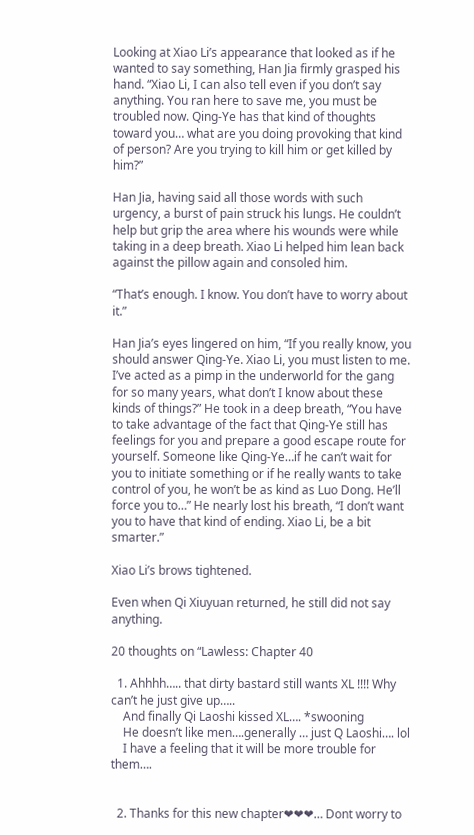Looking at Xiao Li’s appearance that looked as if he wanted to say something, Han Jia firmly grasped his hand. “Xiao Li, I can also tell even if you don’t say anything. You ran here to save me, you must be troubled now. Qing-Ye has that kind of thoughts toward you… what are you doing provoking that kind of person? Are you trying to kill him or get killed by him?”

Han Jia, having said all those words with such urgency, a burst of pain struck his lungs. He couldn’t help but grip the area where his wounds were while taking in a deep breath. Xiao Li helped him lean back against the pillow again and consoled him.

“That’s enough. I know. You don’t have to worry about it.”

Han Jia’s eyes lingered on him, “If you really know, you should answer Qing-Ye. Xiao Li, you must listen to me. I’ve acted as a pimp in the underworld for the gang for so many years, what don’t I know about these kinds of things?” He took in a deep breath, “You have to take advantage of the fact that Qing-Ye still has feelings for you and prepare a good escape route for yourself. Someone like Qing-Ye…if he can’t wait for you to initiate something or if he really wants to take control of you, he won’t be as kind as Luo Dong. He’ll force you to…” He nearly lost his breath, “I don’t want you to have that kind of ending. Xiao Li, be a bit smarter.”

Xiao Li’s brows tightened.

Even when Qi Xiuyuan returned, he still did not say anything.

20 thoughts on “Lawless: Chapter 40

  1. Ahhhh….. that dirty bastard still wants XL !!!! Why can’t he just give up…..
    And finally Qi Laoshi kissed XL…. *swooning
    He doesn’t like men….generally … just Q Laoshi…. lol
    I have a feeling that it will be more trouble for them….


  2. Thanks for this new chapter❤❤❤… Dont worry to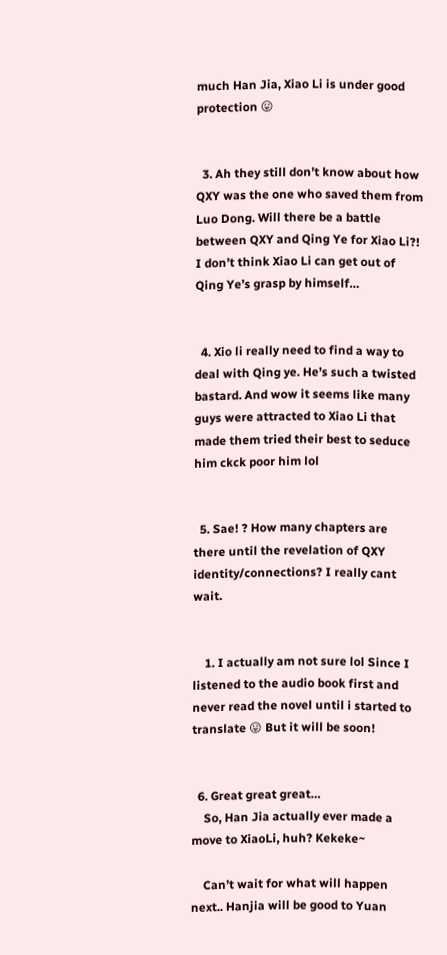much Han Jia, Xiao Li is under good protection 😛


  3. Ah they still don’t know about how QXY was the one who saved them from Luo Dong. Will there be a battle between QXY and Qing Ye for Xiao Li?! I don’t think Xiao Li can get out of Qing Ye’s grasp by himself…


  4. Xio li really need to find a way to deal with Qing ye. He’s such a twisted bastard. And wow it seems like many guys were attracted to Xiao Li that made them tried their best to seduce him ckck poor him lol


  5. Sae! ? How many chapters are there until the revelation of QXY identity/connections? I really cant wait.


    1. I actually am not sure lol Since I listened to the audio book first and never read the novel until i started to translate 😛 But it will be soon!


  6. Great great great…
    So, Han Jia actually ever made a move to XiaoLi, huh? Kekeke~

    Can’t wait for what will happen next.. Hanjia will be good to Yuan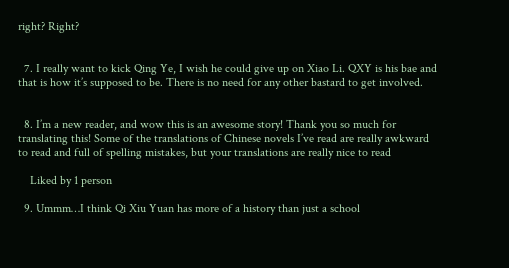right? Right?


  7. I really want to kick Qing Ye, I wish he could give up on Xiao Li. QXY is his bae and that is how it’s supposed to be. There is no need for any other bastard to get involved.


  8. I’m a new reader, and wow this is an awesome story! Thank you so much for translating this! Some of the translations of Chinese novels I’ve read are really awkward to read and full of spelling mistakes, but your translations are really nice to read

    Liked by 1 person

  9. Ummm…I think Qi Xiu Yuan has more of a history than just a school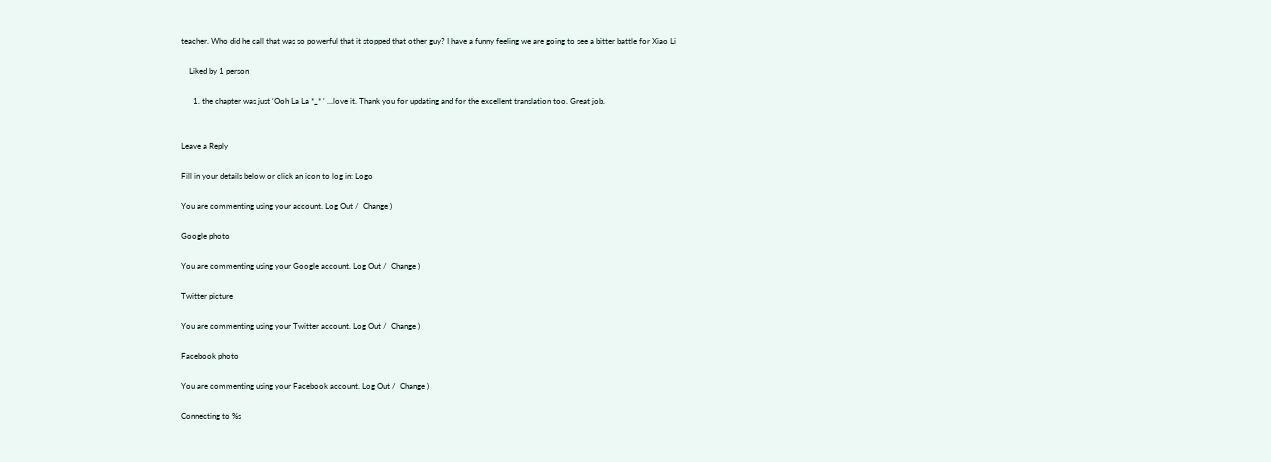teacher. Who did he call that was so powerful that it stopped that other guy? I have a funny feeling we are going to see a bitter battle for Xiao Li

    Liked by 1 person

      1. the chapter was just ‘Ooh La La *_* ‘ …love it. Thank you for updating and for the excellent translation too. Great job.


Leave a Reply

Fill in your details below or click an icon to log in: Logo

You are commenting using your account. Log Out /  Change )

Google photo

You are commenting using your Google account. Log Out /  Change )

Twitter picture

You are commenting using your Twitter account. Log Out /  Change )

Facebook photo

You are commenting using your Facebook account. Log Out /  Change )

Connecting to %s